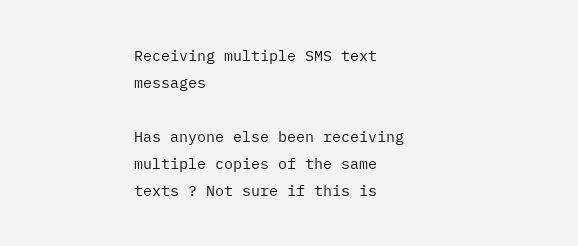Receiving multiple SMS text messages

Has anyone else been receiving multiple copies of the same texts ? Not sure if this is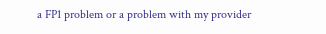a FP1 problem or a problem with my provider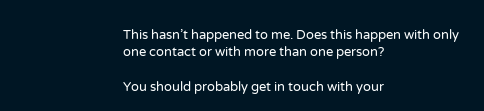This hasn’t happened to me. Does this happen with only one contact or with more than one person?

You should probably get in touch with your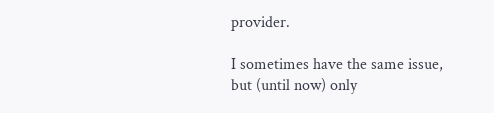provider.

I sometimes have the same issue, but (until now) only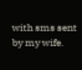with sms sent by my wife.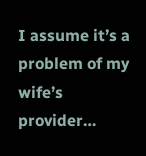I assume it’s a problem of my wife’s provider…